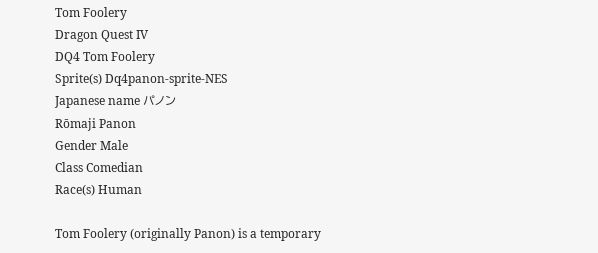Tom Foolery
Dragon Quest IV
DQ4 Tom Foolery
Sprite(s) Dq4panon-sprite-NES
Japanese name パノン
Rōmaji Panon
Gender Male
Class Comedian
Race(s) Human

Tom Foolery (originally Panon) is a temporary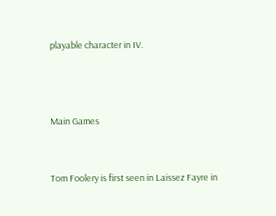playable character in IV.



Main Games


Tom Foolery is first seen in Laissez Fayre in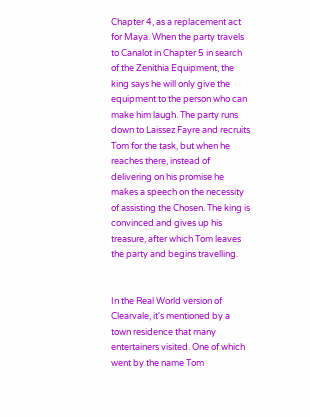Chapter 4, as a replacement act for Maya. When the party travels to Canalot in Chapter 5 in search of the Zenithia Equipment, the king says he will only give the equipment to the person who can make him laugh. The party runs down to Laissez Fayre and recruits Tom for the task, but when he reaches there, instead of delivering on his promise he makes a speech on the necessity of assisting the Chosen. The king is convinced and gives up his treasure, after which Tom leaves the party and begins travelling.


In the Real World version of Clearvale, it's mentioned by a town residence that many entertainers visited. One of which went by the name Tom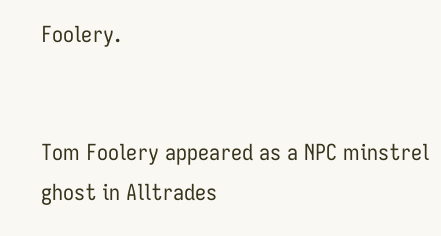Foolery.


Tom Foolery appeared as a NPC minstrel ghost in Alltrades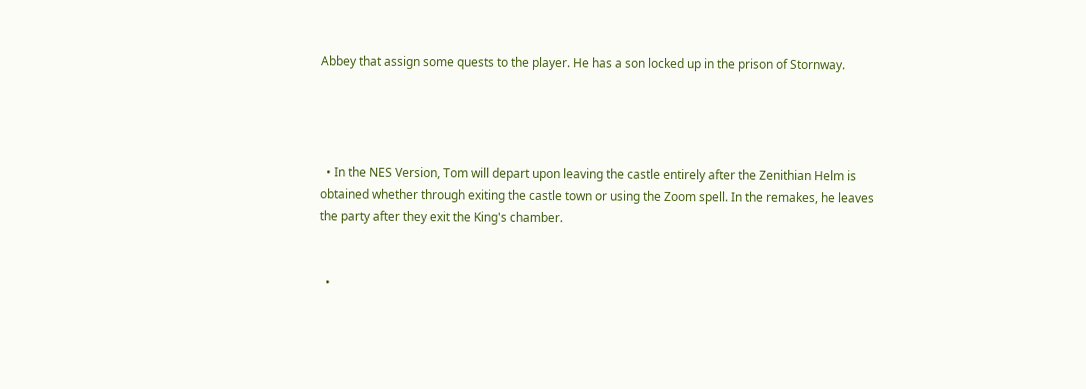Abbey that assign some quests to the player. He has a son locked up in the prison of Stornway.




  • In the NES Version, Tom will depart upon leaving the castle entirely after the Zenithian Helm is obtained whether through exiting the castle town or using the Zoom spell. In the remakes, he leaves the party after they exit the King's chamber.


  •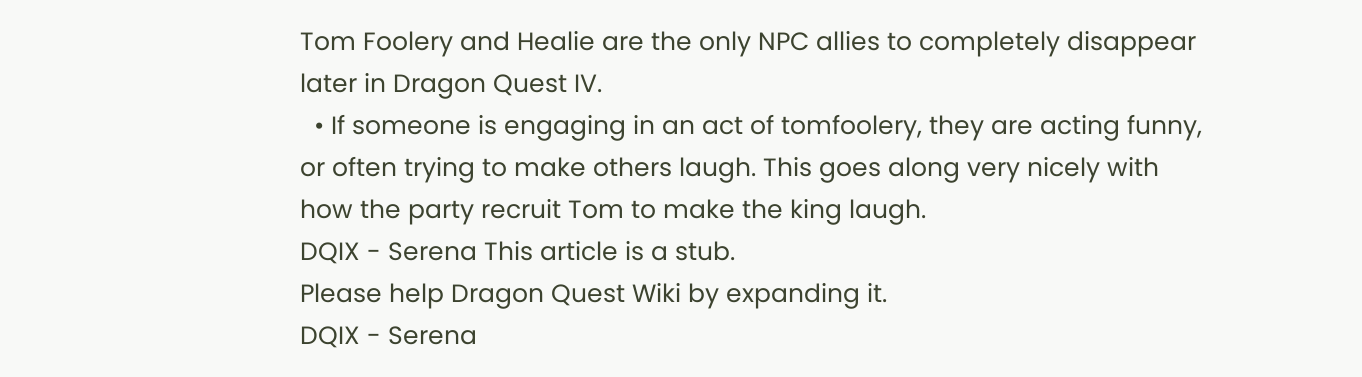Tom Foolery and Healie are the only NPC allies to completely disappear later in Dragon Quest IV.
  • If someone is engaging in an act of tomfoolery, they are acting funny, or often trying to make others laugh. This goes along very nicely with how the party recruit Tom to make the king laugh.
DQIX - Serena This article is a stub.
Please help Dragon Quest Wiki by expanding it.
DQIX - Serena